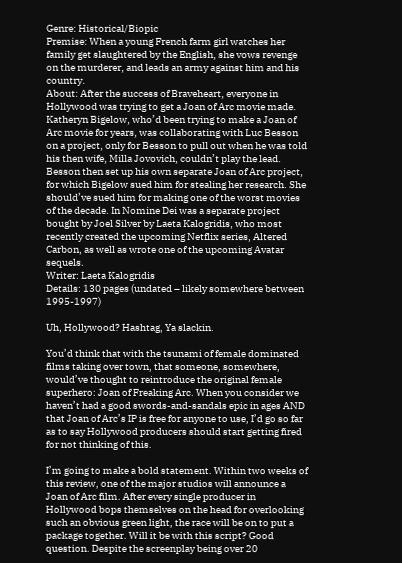Genre: Historical/Biopic
Premise: When a young French farm girl watches her family get slaughtered by the English, she vows revenge on the murderer, and leads an army against him and his country.
About: After the success of Braveheart, everyone in Hollywood was trying to get a Joan of Arc movie made. Katheryn Bigelow, who’d been trying to make a Joan of Arc movie for years, was collaborating with Luc Besson on a project, only for Besson to pull out when he was told his then wife, Milla Jovovich, couldn’t play the lead. Besson then set up his own separate Joan of Arc project, for which Bigelow sued him for stealing her research. She should’ve sued him for making one of the worst movies of the decade. In Nomine Dei was a separate project bought by Joel Silver by Laeta Kalogridis, who most recently created the upcoming Netflix series, Altered Carbon, as well as wrote one of the upcoming Avatar sequels.
Writer: Laeta Kalogridis
Details: 130 pages (undated – likely somewhere between 1995-1997)

Uh, Hollywood? Hashtag, Ya slackin.

You’d think that with the tsunami of female dominated films taking over town, that someone, somewhere, would’ve thought to reintroduce the original female superhero: Joan of Freaking Arc. When you consider we haven’t had a good swords-and-sandals epic in ages AND that Joan of Arc’s IP is free for anyone to use, I’d go so far as to say Hollywood producers should start getting fired for not thinking of this.

I’m going to make a bold statement. Within two weeks of this review, one of the major studios will announce a Joan of Arc film. After every single producer in Hollywood bops themselves on the head for overlooking such an obvious green light, the race will be on to put a package together. Will it be with this script? Good question. Despite the screenplay being over 20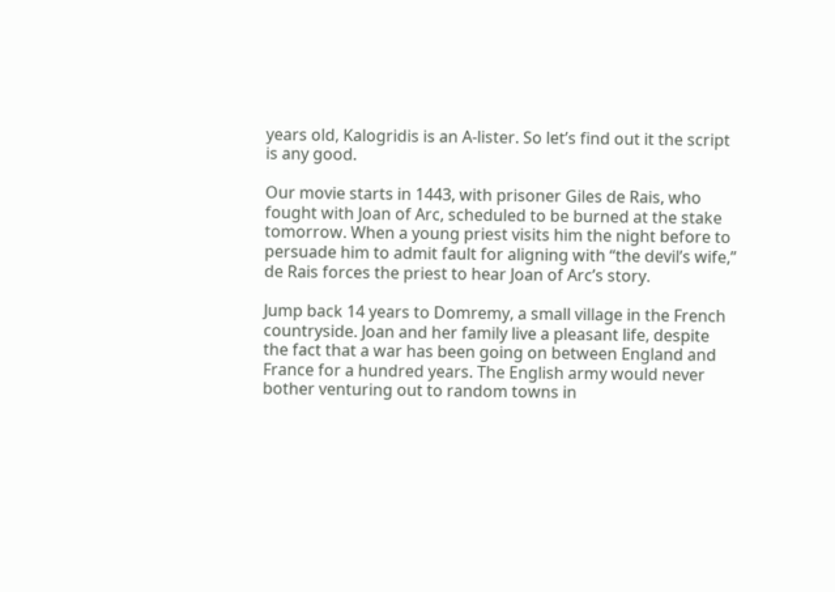years old, Kalogridis is an A-lister. So let’s find out it the script is any good.

Our movie starts in 1443, with prisoner Giles de Rais, who fought with Joan of Arc, scheduled to be burned at the stake tomorrow. When a young priest visits him the night before to persuade him to admit fault for aligning with “the devil’s wife,” de Rais forces the priest to hear Joan of Arc’s story.

Jump back 14 years to Domremy, a small village in the French countryside. Joan and her family live a pleasant life, despite the fact that a war has been going on between England and France for a hundred years. The English army would never bother venturing out to random towns in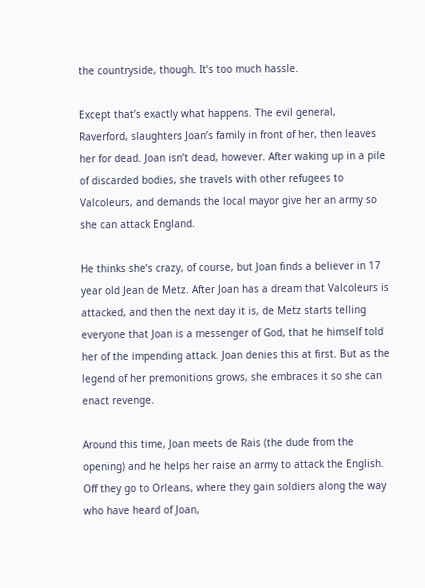the countryside, though. It’s too much hassle.

Except that’s exactly what happens. The evil general, Raverford, slaughters Joan’s family in front of her, then leaves her for dead. Joan isn’t dead, however. After waking up in a pile of discarded bodies, she travels with other refugees to Valcoleurs, and demands the local mayor give her an army so she can attack England.

He thinks she’s crazy, of course, but Joan finds a believer in 17 year old Jean de Metz. After Joan has a dream that Valcoleurs is attacked, and then the next day it is, de Metz starts telling everyone that Joan is a messenger of God, that he himself told her of the impending attack. Joan denies this at first. But as the legend of her premonitions grows, she embraces it so she can enact revenge.

Around this time, Joan meets de Rais (the dude from the opening) and he helps her raise an army to attack the English. Off they go to Orleans, where they gain soldiers along the way who have heard of Joan,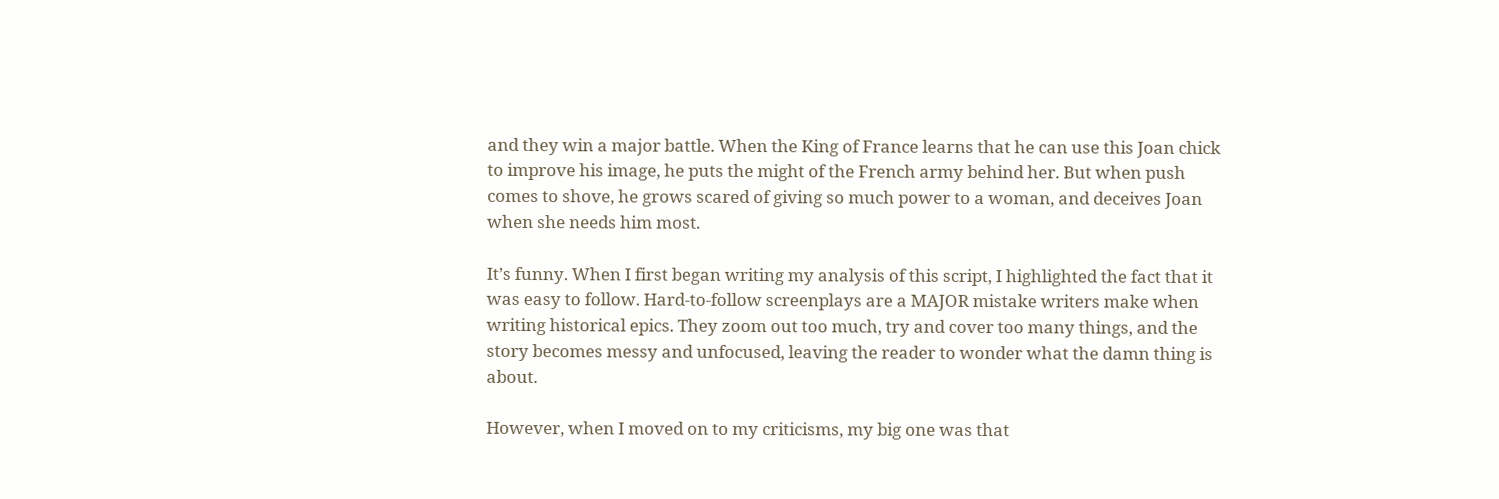and they win a major battle. When the King of France learns that he can use this Joan chick to improve his image, he puts the might of the French army behind her. But when push comes to shove, he grows scared of giving so much power to a woman, and deceives Joan when she needs him most.

It’s funny. When I first began writing my analysis of this script, I highlighted the fact that it was easy to follow. Hard-to-follow screenplays are a MAJOR mistake writers make when writing historical epics. They zoom out too much, try and cover too many things, and the story becomes messy and unfocused, leaving the reader to wonder what the damn thing is about.

However, when I moved on to my criticisms, my big one was that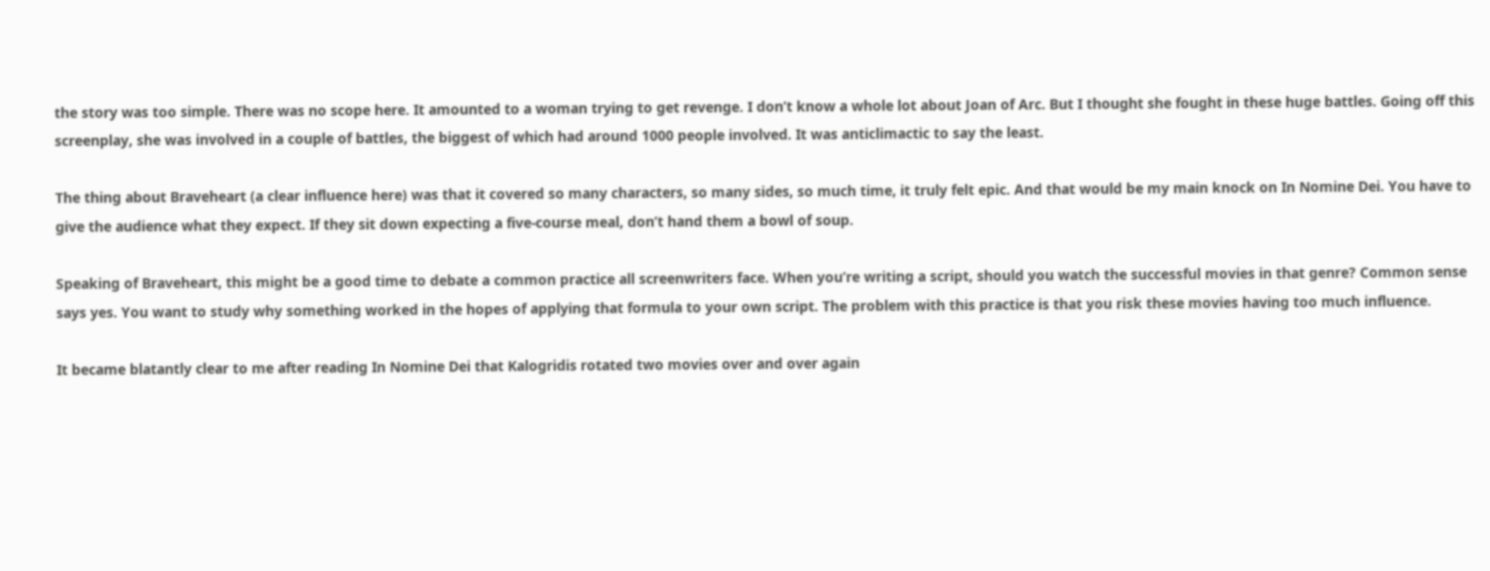the story was too simple. There was no scope here. It amounted to a woman trying to get revenge. I don’t know a whole lot about Joan of Arc. But I thought she fought in these huge battles. Going off this screenplay, she was involved in a couple of battles, the biggest of which had around 1000 people involved. It was anticlimactic to say the least.

The thing about Braveheart (a clear influence here) was that it covered so many characters, so many sides, so much time, it truly felt epic. And that would be my main knock on In Nomine Dei. You have to give the audience what they expect. If they sit down expecting a five-course meal, don’t hand them a bowl of soup.

Speaking of Braveheart, this might be a good time to debate a common practice all screenwriters face. When you’re writing a script, should you watch the successful movies in that genre? Common sense says yes. You want to study why something worked in the hopes of applying that formula to your own script. The problem with this practice is that you risk these movies having too much influence.

It became blatantly clear to me after reading In Nomine Dei that Kalogridis rotated two movies over and over again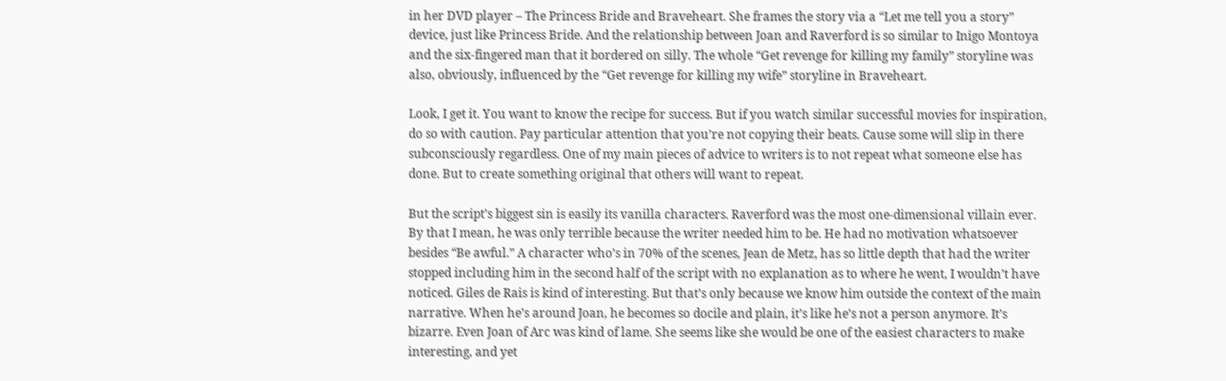in her DVD player – The Princess Bride and Braveheart. She frames the story via a “Let me tell you a story” device, just like Princess Bride. And the relationship between Joan and Raverford is so similar to Inigo Montoya and the six-fingered man that it bordered on silly. The whole “Get revenge for killing my family” storyline was also, obviously, influenced by the “Get revenge for killing my wife” storyline in Braveheart.

Look, I get it. You want to know the recipe for success. But if you watch similar successful movies for inspiration, do so with caution. Pay particular attention that you’re not copying their beats. Cause some will slip in there subconsciously regardless. One of my main pieces of advice to writers is to not repeat what someone else has done. But to create something original that others will want to repeat.

But the script’s biggest sin is easily its vanilla characters. Raverford was the most one-dimensional villain ever. By that I mean, he was only terrible because the writer needed him to be. He had no motivation whatsoever besides “Be awful.” A character who’s in 70% of the scenes, Jean de Metz, has so little depth that had the writer stopped including him in the second half of the script with no explanation as to where he went, I wouldn’t have noticed. Giles de Rais is kind of interesting. But that’s only because we know him outside the context of the main narrative. When he’s around Joan, he becomes so docile and plain, it’s like he’s not a person anymore. It’s bizarre. Even Joan of Arc was kind of lame. She seems like she would be one of the easiest characters to make interesting, and yet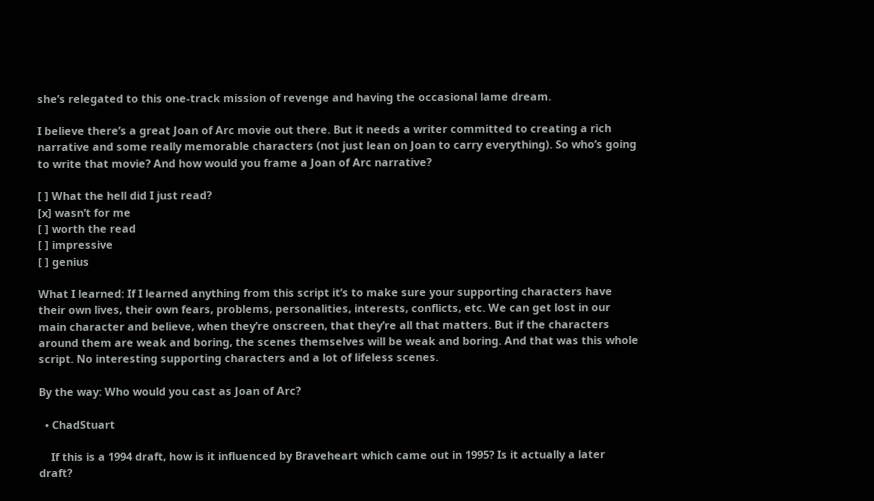she’s relegated to this one-track mission of revenge and having the occasional lame dream.

I believe there’s a great Joan of Arc movie out there. But it needs a writer committed to creating a rich narrative and some really memorable characters (not just lean on Joan to carry everything). So who’s going to write that movie? And how would you frame a Joan of Arc narrative?

[ ] What the hell did I just read?
[x] wasn’t for me
[ ] worth the read
[ ] impressive
[ ] genius

What I learned: If I learned anything from this script it’s to make sure your supporting characters have their own lives, their own fears, problems, personalities, interests, conflicts, etc. We can get lost in our main character and believe, when they’re onscreen, that they’re all that matters. But if the characters around them are weak and boring, the scenes themselves will be weak and boring. And that was this whole script. No interesting supporting characters and a lot of lifeless scenes.

By the way: Who would you cast as Joan of Arc?

  • ChadStuart

    If this is a 1994 draft, how is it influenced by Braveheart which came out in 1995? Is it actually a later draft?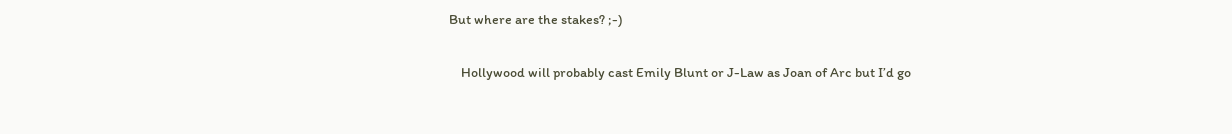But where are the stakes? ;-)

    Hollywood will probably cast Emily Blunt or J-Law as Joan of Arc but I’d go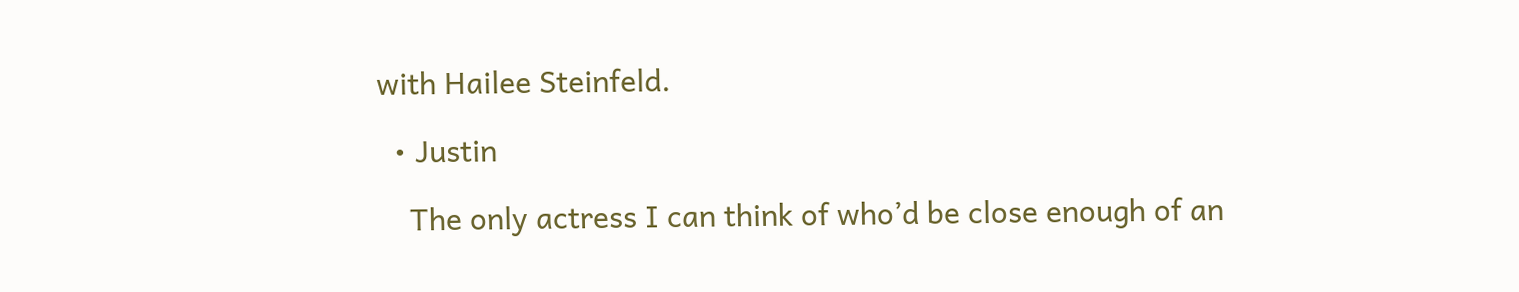with Hailee Steinfeld.

  • Justin

    The only actress I can think of who’d be close enough of an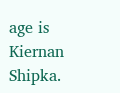age is Kiernan Shipka.